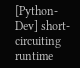[Python-Dev] short-circuiting runtime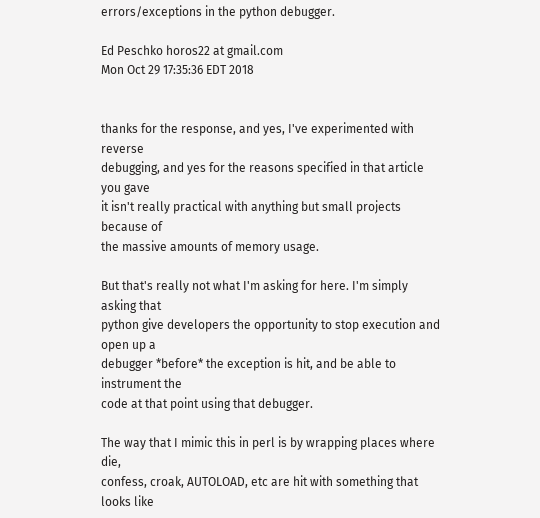errors/exceptions in the python debugger.

Ed Peschko horos22 at gmail.com
Mon Oct 29 17:35:36 EDT 2018


thanks for the response, and yes, I've experimented with reverse
debugging, and yes for the reasons specified in that article you gave
it isn't really practical with anything but small projects because of
the massive amounts of memory usage.

But that's really not what I'm asking for here. I'm simply asking that
python give developers the opportunity to stop execution and open up a
debugger *before* the exception is hit, and be able to instrument the
code at that point using that debugger.

The way that I mimic this in perl is by wrapping places where die,
confess, croak, AUTOLOAD, etc are hit with something that looks like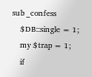sub _confess
    $DB::single = 1;
    my $trap = 1;
    if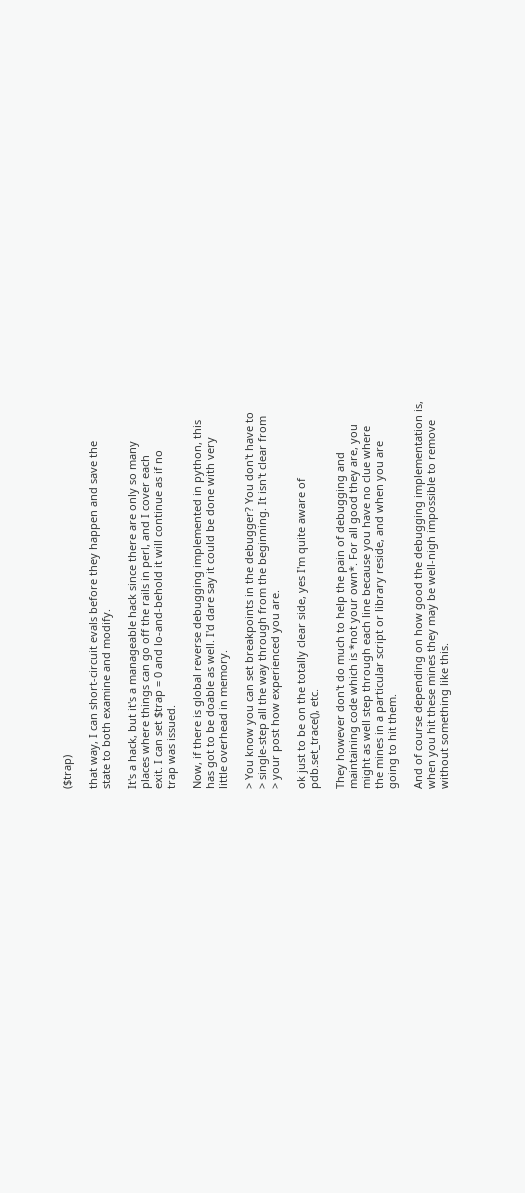($trap)

that way, I can short-circuit evals before they happen and save the
state to both examine and modify.

It's a hack, but it's a manageable hack since there are only so many
places where things can go off the rails in perl, and I cover each
exit. I can set $trap = 0 and lo-and-behold it will continue as if no
trap was issued.

Now, if there is global reverse debugging implemented in python, this
has got to be doable as well. I'd dare say it could be done with very
little overhead in memory.

> You know you can set breakpoints in the debugger? You don't have to
> single-step all the way through from the beginning. It isn't clear from
> your post how experienced you are.

ok just to be on the totally clear side, yes I'm quite aware of
pdb.set_trace(), etc.

They however don't do much to help the pain of debugging and
maintaining code which is *not your own*. For all good they are, you
might as well step through each line because you have no clue where
the mines in a particular script or library reside, and when you are
going to hit them.

And of course depending on how good the debugging implementation is,
when you hit these mines they may be well-nigh impossible to remove
without something like this.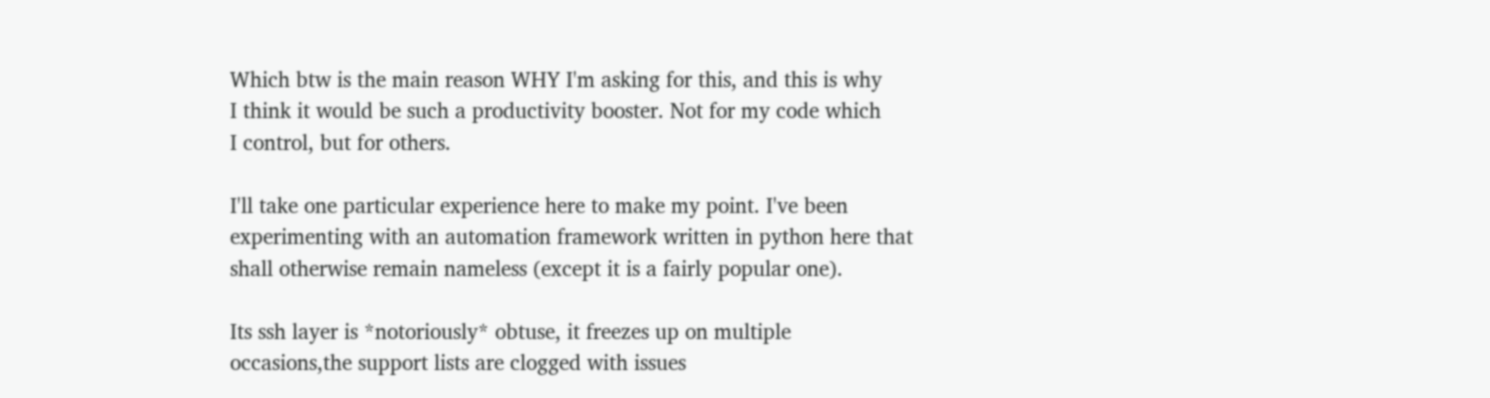Which btw is the main reason WHY I'm asking for this, and this is why
I think it would be such a productivity booster. Not for my code which
I control, but for others.

I'll take one particular experience here to make my point. I've been
experimenting with an automation framework written in python here that
shall otherwise remain nameless (except it is a fairly popular one).

Its ssh layer is *notoriously* obtuse, it freezes up on multiple
occasions,the support lists are clogged with issues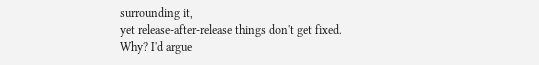surrounding it,
yet release-after-release things don't get fixed. Why? I'd argue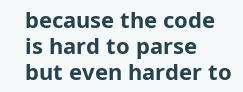because the code is hard to parse but even harder to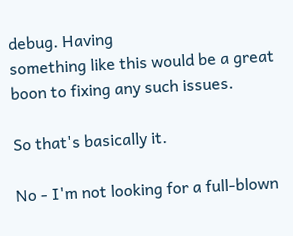debug. Having
something like this would be a great boon to fixing any such issues.

So that's basically it.

No - I'm not looking for a full-blown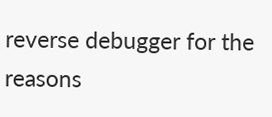reverse debugger for the reasons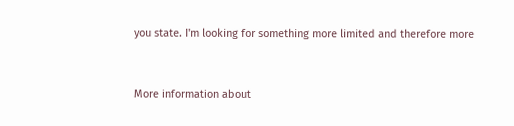you state. I'm looking for something more limited and therefore more


More information about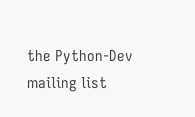the Python-Dev mailing list